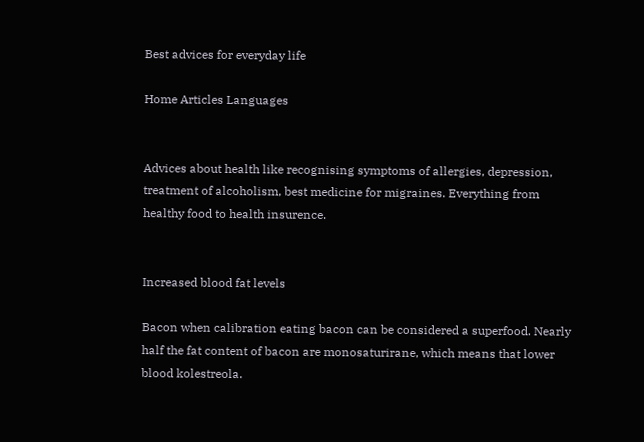Best advices for everyday life

Home Articles Languages


Advices about health like recognising symptoms of allergies, depression, treatment of alcoholism, best medicine for migraines. Everything from healthy food to health insurence.


Increased blood fat levels

Bacon when calibration eating bacon can be considered a superfood. Nearly half the fat content of bacon are monosaturirane, which means that lower blood kolestreola.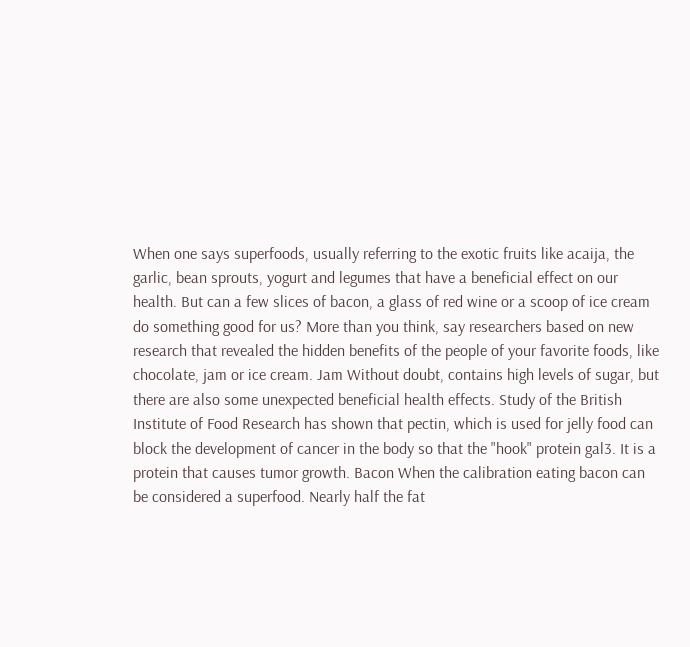When one says superfoods, usually referring to the exotic fruits like acaija, the garlic, bean sprouts, yogurt and legumes that have a beneficial effect on our health. But can a few slices of bacon, a glass of red wine or a scoop of ice cream do something good for us? More than you think, say researchers based on new research that revealed the hidden benefits of the people of your favorite foods, like chocolate, jam or ice cream. Jam Without doubt, contains high levels of sugar, but there are also some unexpected beneficial health effects. Study of the British Institute of Food Research has shown that pectin, which is used for jelly food can block the development of cancer in the body so that the "hook" protein gal3. It is a protein that causes tumor growth. Bacon When the calibration eating bacon can be considered a superfood. Nearly half the fat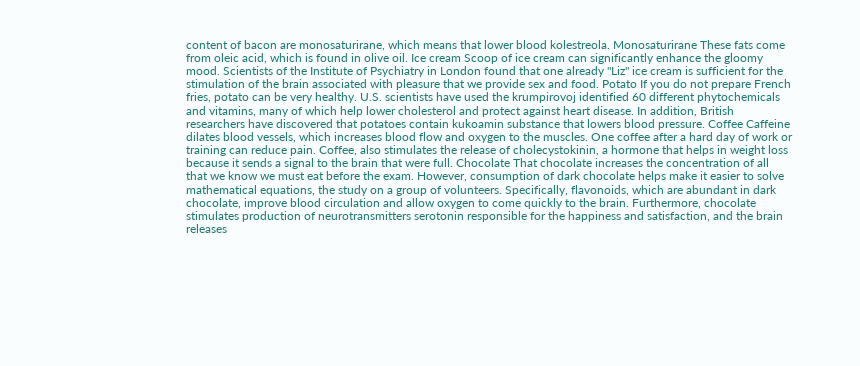content of bacon are monosaturirane, which means that lower blood kolestreola. Monosaturirane These fats come from oleic acid, which is found in olive oil. Ice cream Scoop of ice cream can significantly enhance the gloomy mood. Scientists of the Institute of Psychiatry in London found that one already "Liz" ice cream is sufficient for the stimulation of the brain associated with pleasure that we provide sex and food. Potato If you do not prepare French fries, potato can be very healthy. U.S. scientists have used the krumpirovoj identified 60 different phytochemicals and vitamins, many of which help lower cholesterol and protect against heart disease. In addition, British researchers have discovered that potatoes contain kukoamin substance that lowers blood pressure. Coffee Caffeine dilates blood vessels, which increases blood flow and oxygen to the muscles. One coffee after a hard day of work or training can reduce pain. Coffee, also stimulates the release of cholecystokinin, a hormone that helps in weight loss because it sends a signal to the brain that were full. Chocolate That chocolate increases the concentration of all that we know we must eat before the exam. However, consumption of dark chocolate helps make it easier to solve mathematical equations, the study on a group of volunteers. Specifically, flavonoids, which are abundant in dark chocolate, improve blood circulation and allow oxygen to come quickly to the brain. Furthermore, chocolate stimulates production of neurotransmitters serotonin responsible for the happiness and satisfaction, and the brain releases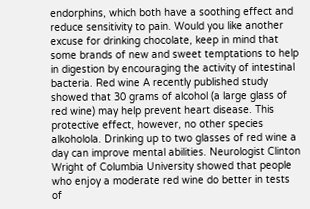endorphins, which both have a soothing effect and reduce sensitivity to pain. Would you like another excuse for drinking chocolate, keep in mind that some brands of new and sweet temptations to help in digestion by encouraging the activity of intestinal bacteria. Red wine A recently published study showed that 30 grams of alcohol (a large glass of red wine) may help prevent heart disease. This protective effect, however, no other species alkoholola. Drinking up to two glasses of red wine a day can improve mental abilities. Neurologist Clinton Wright of Columbia University showed that people who enjoy a moderate red wine do better in tests of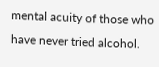mental acuity of those who have never tried alcohol.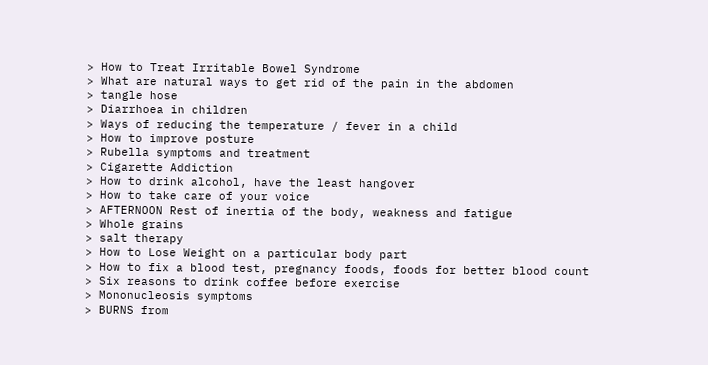> How to Treat Irritable Bowel Syndrome
> What are natural ways to get rid of the pain in the abdomen
> tangle hose
> Diarrhoea in children
> Ways of reducing the temperature / fever in a child
> How to improve posture
> Rubella symptoms and treatment
> Cigarette Addiction
> How to drink alcohol, have the least hangover
> How to take care of your voice
> AFTERNOON Rest of inertia of the body, weakness and fatigue
> Whole grains
> salt therapy
> How to Lose Weight on a particular body part
> How to fix a blood test, pregnancy foods, foods for better blood count
> Six reasons to drink coffee before exercise
> Mononucleosis symptoms
> BURNS from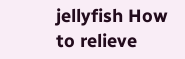jellyfish How to relieve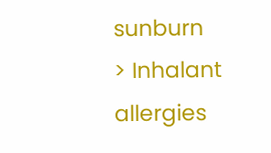sunburn
> Inhalant allergies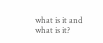what is it and what is it?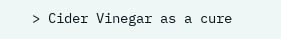> Cider Vinegar as a cure